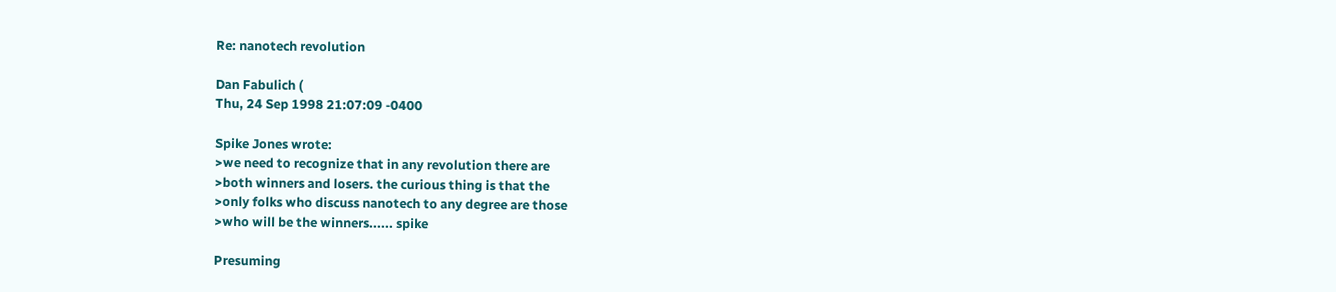Re: nanotech revolution

Dan Fabulich (
Thu, 24 Sep 1998 21:07:09 -0400

Spike Jones wrote:
>we need to recognize that in any revolution there are
>both winners and losers. the curious thing is that the
>only folks who discuss nanotech to any degree are those
>who will be the winners...... spike

Presuming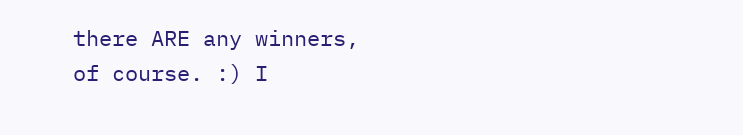there ARE any winners, of course. :) I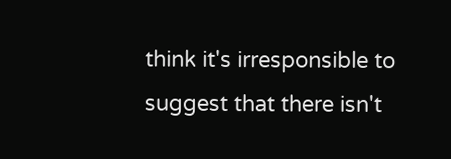think it's irresponsible to suggest that there isn't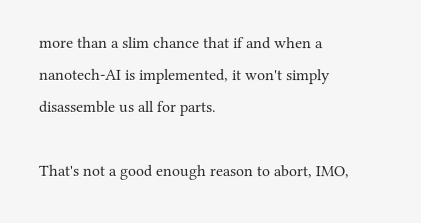more than a slim chance that if and when a nanotech-AI is implemented, it won't simply disassemble us all for parts.

That's not a good enough reason to abort, IMO,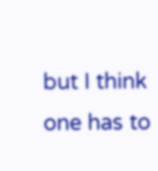but I think one has to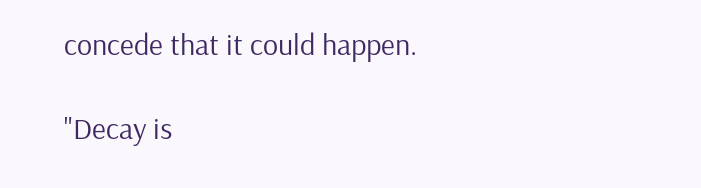concede that it could happen.

"Decay is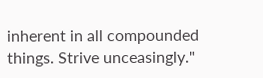inherent in all compounded things. Strive unceasingly."